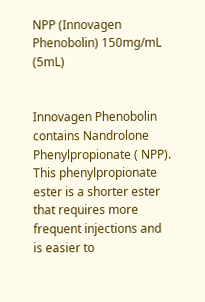NPP (Innovagen Phenobolin) 150mg/mL (5mL)


Innovagen Phenobolin contains Nandrolone Phenylpropionate ( NPP). This phenylpropionate ester is a shorter ester that requires more frequent injections and is easier to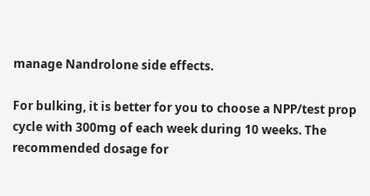manage Nandrolone side effects.

For bulking, it is better for you to choose a NPP/test prop cycle with 300mg of each week during 10 weeks. The recommended dosage for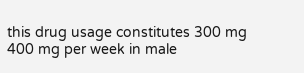this drug usage constitutes 300 mg 400 mg per week in male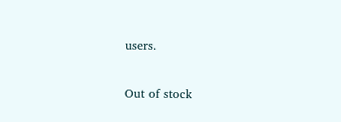users.

Out of stock